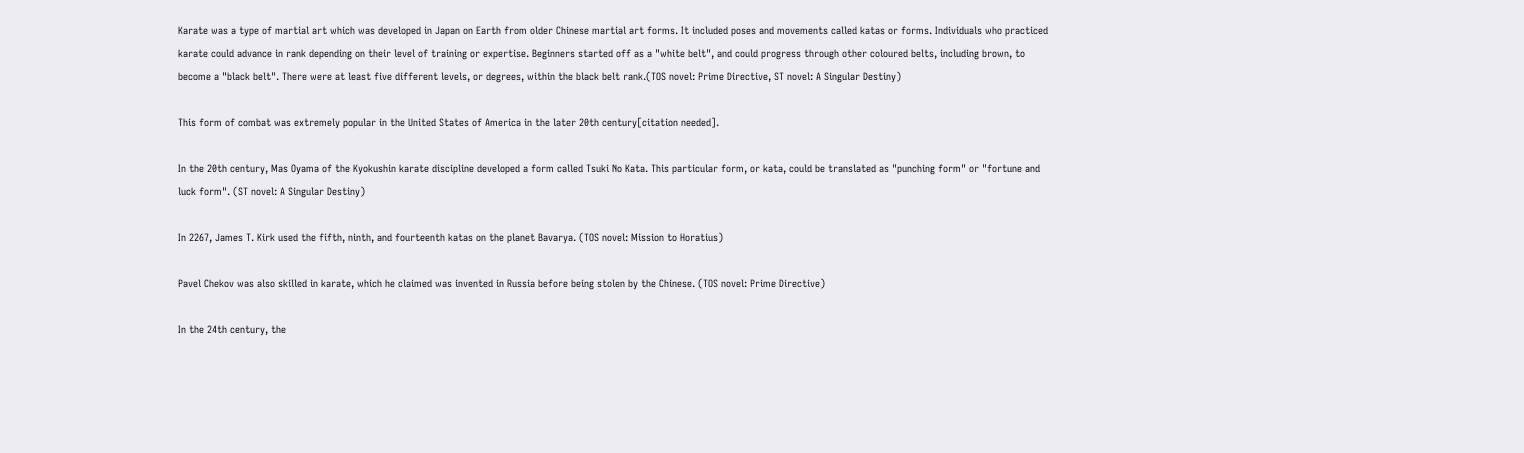Karate was a type of martial art which was developed in Japan on Earth from older Chinese martial art forms. It included poses and movements called katas or forms. Individuals who practiced karate could advance in rank depending on their level of training or expertise. Beginners started off as a "white belt", and could progress through other coloured belts, including brown, to become a "black belt". There were at least five different levels, or degrees, within the black belt rank.(TOS novel: Prime Directive, ST novel: A Singular Destiny)

This form of combat was extremely popular in the United States of America in the later 20th century[citation needed].

In the 20th century, Mas Oyama of the Kyokushin karate discipline developed a form called Tsuki No Kata. This particular form, or kata, could be translated as "punching form" or "fortune and luck form". (ST novel: A Singular Destiny)

In 2267, James T. Kirk used the fifth, ninth, and fourteenth katas on the planet Bavarya. (TOS novel: Mission to Horatius)

Pavel Chekov was also skilled in karate, which he claimed was invented in Russia before being stolen by the Chinese. (TOS novel: Prime Directive)

In the 24th century, the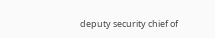deputy security chief of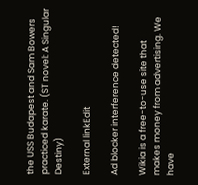the USS Budapest and Sam Bowers practiced karate. (ST novel: A Singular Destiny)

External linkEdit

Ad blocker interference detected!

Wikia is a free-to-use site that makes money from advertising. We have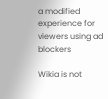a modified experience for viewers using ad blockers

Wikia is not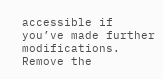accessible if you’ve made further modifications. Remove the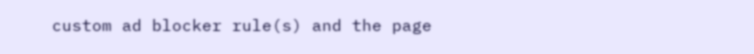custom ad blocker rule(s) and the page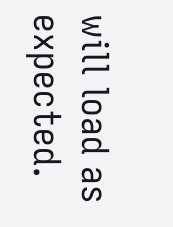will load as expected.